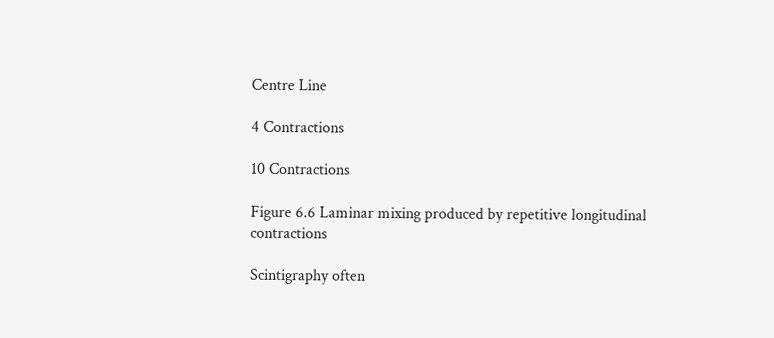Centre Line

4 Contractions

10 Contractions

Figure 6.6 Laminar mixing produced by repetitive longitudinal contractions

Scintigraphy often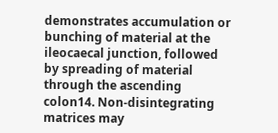demonstrates accumulation or bunching of material at the ileocaecal junction, followed by spreading of material through the ascending colon14. Non-disintegrating matrices may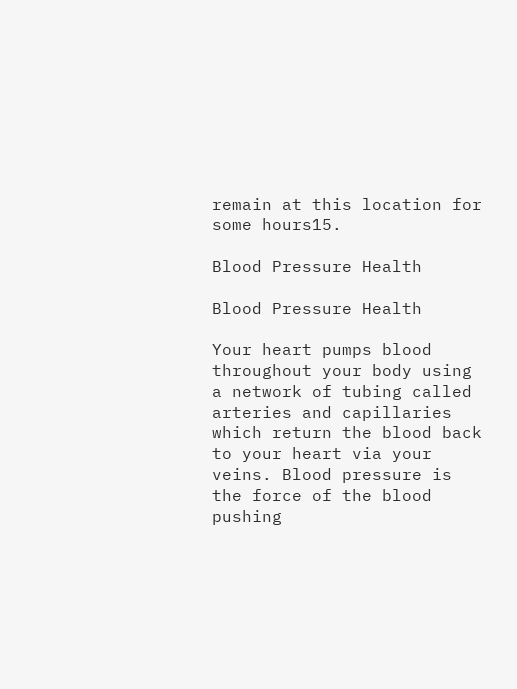remain at this location for some hours15.

Blood Pressure Health

Blood Pressure Health

Your heart pumps blood throughout your body using a network of tubing called arteries and capillaries which return the blood back to your heart via your veins. Blood pressure is the force of the blood pushing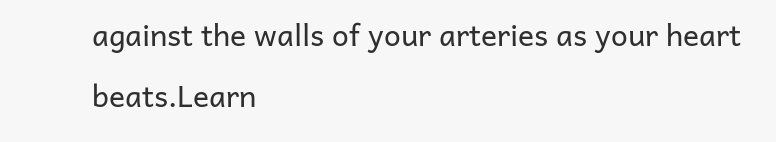against the walls of your arteries as your heart beats.Learn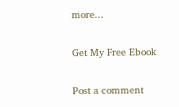more...

Get My Free Ebook

Post a comment